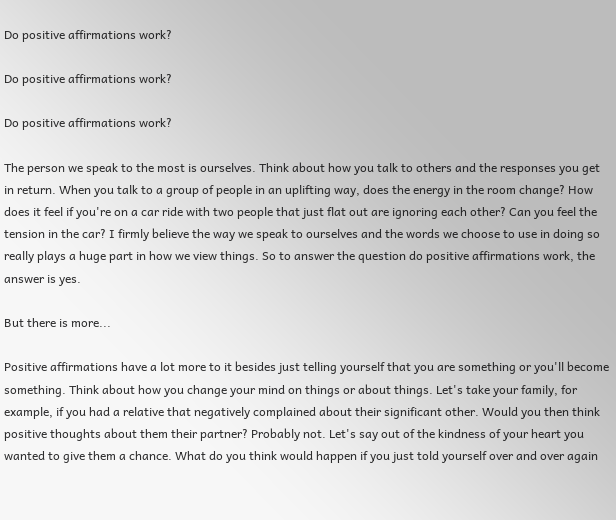Do positive affirmations work?

Do positive affirmations work?

Do positive affirmations work?

The person we speak to the most is ourselves. Think about how you talk to others and the responses you get in return. When you talk to a group of people in an uplifting way, does the energy in the room change? How does it feel if you're on a car ride with two people that just flat out are ignoring each other? Can you feel the tension in the car? I firmly believe the way we speak to ourselves and the words we choose to use in doing so really plays a huge part in how we view things. So to answer the question do positive affirmations work, the answer is yes.

But there is more...

Positive affirmations have a lot more to it besides just telling yourself that you are something or you'll become something. Think about how you change your mind on things or about things. Let's take your family, for example, if you had a relative that negatively complained about their significant other. Would you then think positive thoughts about them their partner? Probably not. Let's say out of the kindness of your heart you wanted to give them a chance. What do you think would happen if you just told yourself over and over again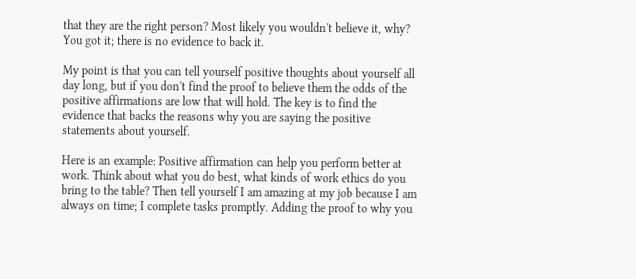that they are the right person? Most likely you wouldn't believe it, why? You got it; there is no evidence to back it.

My point is that you can tell yourself positive thoughts about yourself all day long, but if you don't find the proof to believe them the odds of the positive affirmations are low that will hold. The key is to find the evidence that backs the reasons why you are saying the positive statements about yourself.

Here is an example: Positive affirmation can help you perform better at work. Think about what you do best, what kinds of work ethics do you bring to the table? Then tell yourself I am amazing at my job because I am always on time; I complete tasks promptly. Adding the proof to why you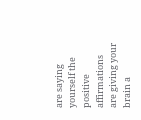are saying yourself the positive affirmations are giving your brain a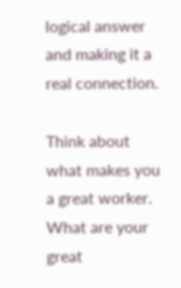logical answer and making it a real connection.

Think about what makes you a great worker. What are your great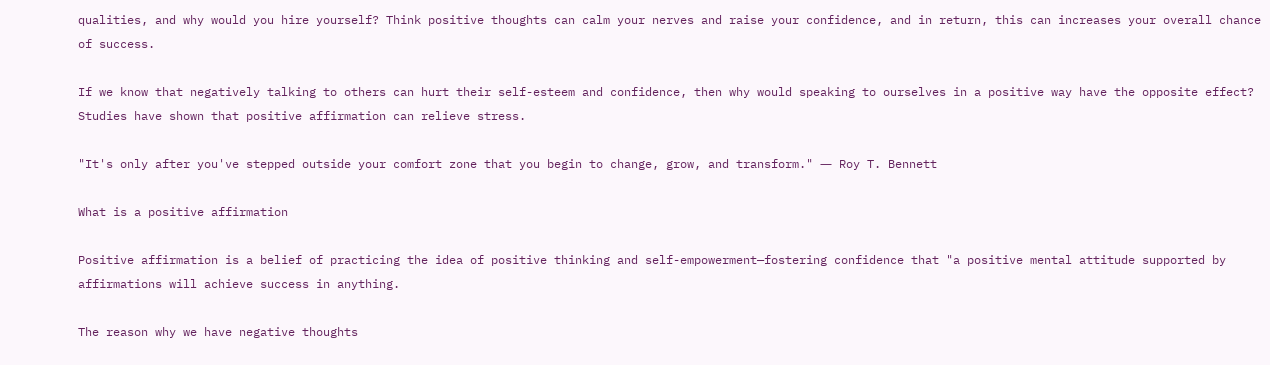qualities, and why would you hire yourself? Think positive thoughts can calm your nerves and raise your confidence, and in return, this can increases your overall chance of success.

If we know that negatively talking to others can hurt their self-esteem and confidence, then why would speaking to ourselves in a positive way have the opposite effect? Studies have shown that positive affirmation can relieve stress.

"It's only after you've stepped outside your comfort zone that you begin to change, grow, and transform." ― Roy T. Bennett

What is a positive affirmation

Positive affirmation is a belief of practicing the idea of positive thinking and self-empowerment—fostering confidence that "a positive mental attitude supported by affirmations will achieve success in anything.

The reason why we have negative thoughts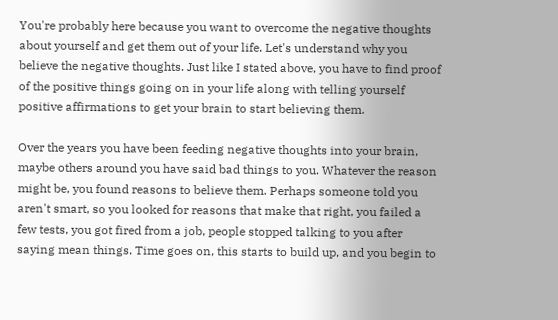You're probably here because you want to overcome the negative thoughts about yourself and get them out of your life. Let's understand why you believe the negative thoughts. Just like I stated above, you have to find proof of the positive things going on in your life along with telling yourself positive affirmations to get your brain to start believing them.

Over the years you have been feeding negative thoughts into your brain, maybe others around you have said bad things to you. Whatever the reason might be, you found reasons to believe them. Perhaps someone told you aren't smart, so you looked for reasons that make that right, you failed a few tests, you got fired from a job, people stopped talking to you after saying mean things. Time goes on, this starts to build up, and you begin to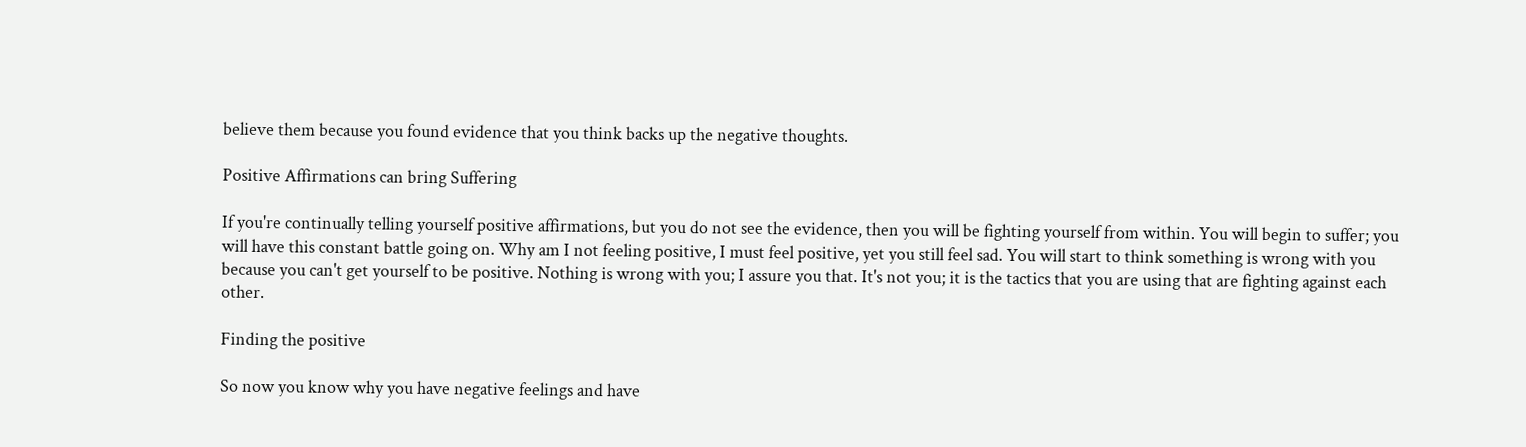believe them because you found evidence that you think backs up the negative thoughts.

Positive Affirmations can bring Suffering

If you're continually telling yourself positive affirmations, but you do not see the evidence, then you will be fighting yourself from within. You will begin to suffer; you will have this constant battle going on. Why am I not feeling positive, I must feel positive, yet you still feel sad. You will start to think something is wrong with you because you can't get yourself to be positive. Nothing is wrong with you; I assure you that. It's not you; it is the tactics that you are using that are fighting against each other.

Finding the positive

So now you know why you have negative feelings and have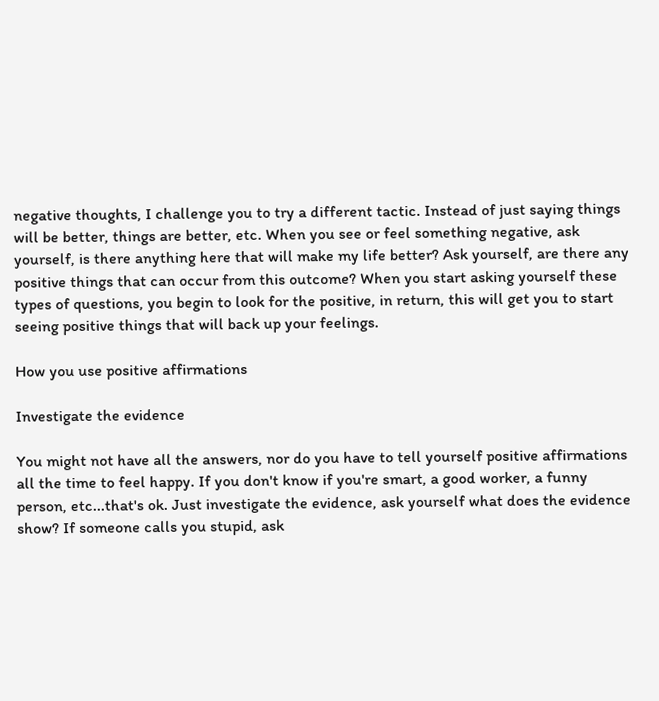negative thoughts, I challenge you to try a different tactic. Instead of just saying things will be better, things are better, etc. When you see or feel something negative, ask yourself, is there anything here that will make my life better? Ask yourself, are there any positive things that can occur from this outcome? When you start asking yourself these types of questions, you begin to look for the positive, in return, this will get you to start seeing positive things that will back up your feelings.

How you use positive affirmations

Investigate the evidence

You might not have all the answers, nor do you have to tell yourself positive affirmations all the time to feel happy. If you don't know if you're smart, a good worker, a funny person, etc...that's ok. Just investigate the evidence, ask yourself what does the evidence show? If someone calls you stupid, ask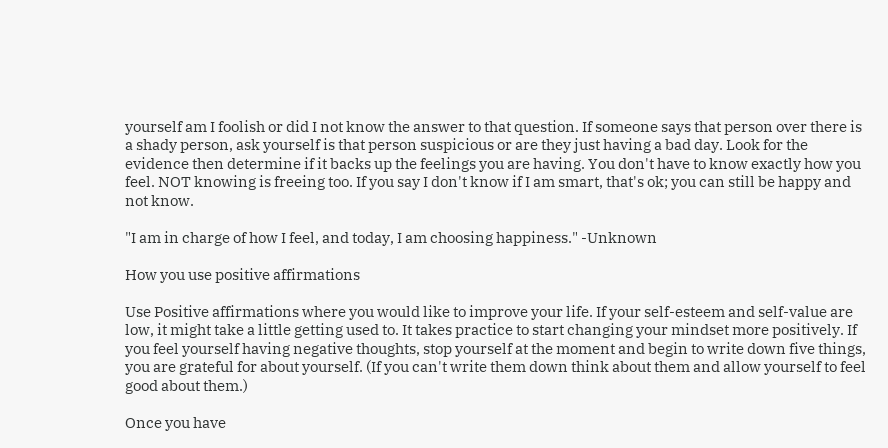yourself am I foolish or did I not know the answer to that question. If someone says that person over there is a shady person, ask yourself is that person suspicious or are they just having a bad day. Look for the evidence then determine if it backs up the feelings you are having. You don't have to know exactly how you feel. NOT knowing is freeing too. If you say I don't know if I am smart, that's ok; you can still be happy and not know.

"I am in charge of how I feel, and today, I am choosing happiness." -Unknown

How you use positive affirmations

Use Positive affirmations where you would like to improve your life. If your self-esteem and self-value are low, it might take a little getting used to. It takes practice to start changing your mindset more positively. If you feel yourself having negative thoughts, stop yourself at the moment and begin to write down five things, you are grateful for about yourself. (If you can't write them down think about them and allow yourself to feel good about them.)

Once you have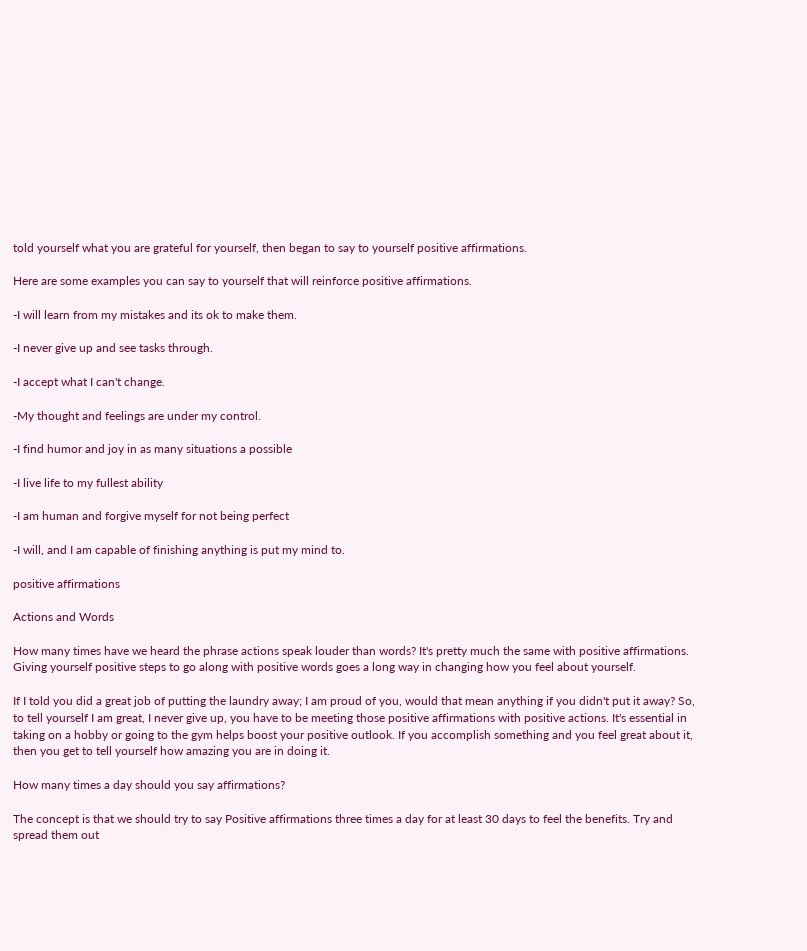told yourself what you are grateful for yourself, then began to say to yourself positive affirmations.

Here are some examples you can say to yourself that will reinforce positive affirmations.

-I will learn from my mistakes and its ok to make them.

-I never give up and see tasks through.

-I accept what I can't change.

-My thought and feelings are under my control.

-I find humor and joy in as many situations a possible

-I live life to my fullest ability

-I am human and forgive myself for not being perfect

-I will, and I am capable of finishing anything is put my mind to.

positive affirmations

Actions and Words

How many times have we heard the phrase actions speak louder than words? It's pretty much the same with positive affirmations. Giving yourself positive steps to go along with positive words goes a long way in changing how you feel about yourself.

If I told you did a great job of putting the laundry away; I am proud of you, would that mean anything if you didn't put it away? So, to tell yourself I am great, I never give up, you have to be meeting those positive affirmations with positive actions. It's essential in taking on a hobby or going to the gym helps boost your positive outlook. If you accomplish something and you feel great about it, then you get to tell yourself how amazing you are in doing it.

How many times a day should you say affirmations?

The concept is that we should try to say Positive affirmations three times a day for at least 30 days to feel the benefits. Try and spread them out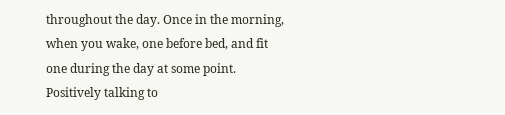throughout the day. Once in the morning, when you wake, one before bed, and fit one during the day at some point. Positively talking to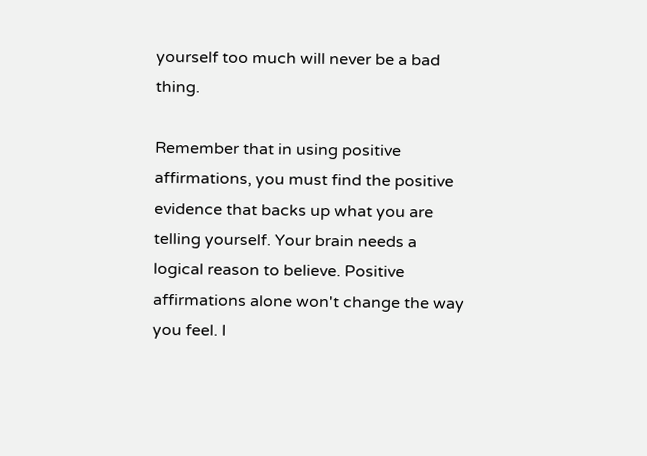yourself too much will never be a bad thing.

Remember that in using positive affirmations, you must find the positive evidence that backs up what you are telling yourself. Your brain needs a logical reason to believe. Positive affirmations alone won't change the way you feel. I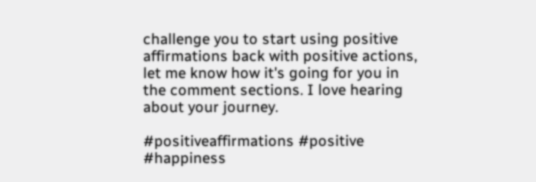challenge you to start using positive affirmations back with positive actions, let me know how it's going for you in the comment sections. I love hearing about your journey.

#positiveaffirmations #positive #happiness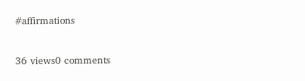#affirmations

36 views0 comments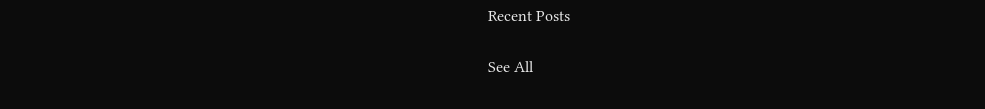Recent Posts

See All